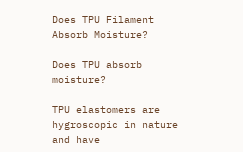Does TPU Filament Absorb Moisture?

Does TPU absorb moisture?

TPU elastomers are hygroscopic in nature and have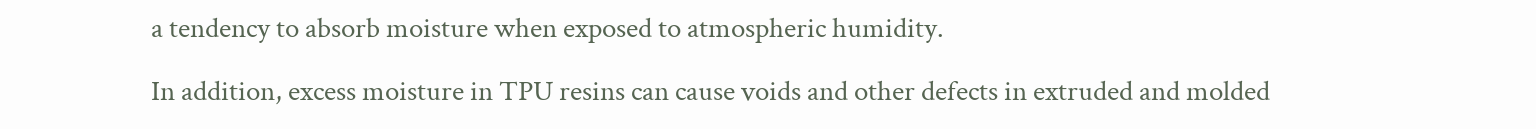a tendency to absorb moisture when exposed to atmospheric humidity.

In addition, excess moisture in TPU resins can cause voids and other defects in extruded and molded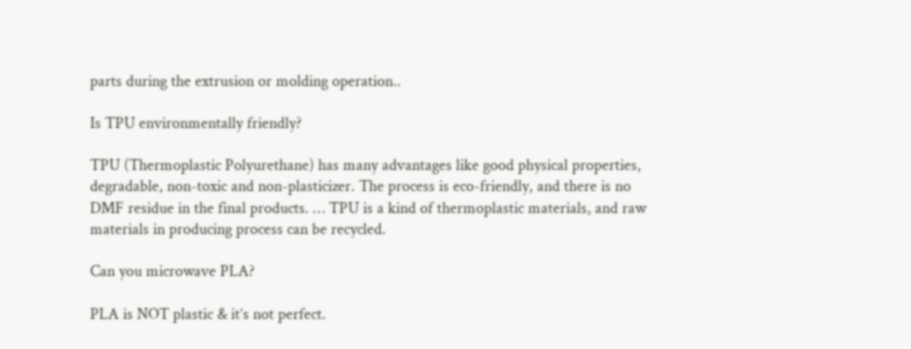parts during the extrusion or molding operation..

Is TPU environmentally friendly?

TPU (Thermoplastic Polyurethane) has many advantages like good physical properties, degradable, non-toxic and non-plasticizer. The process is eco-friendly, and there is no DMF residue in the final products. … TPU is a kind of thermoplastic materials, and raw materials in producing process can be recycled.

Can you microwave PLA?

PLA is NOT plastic & it’s not perfect.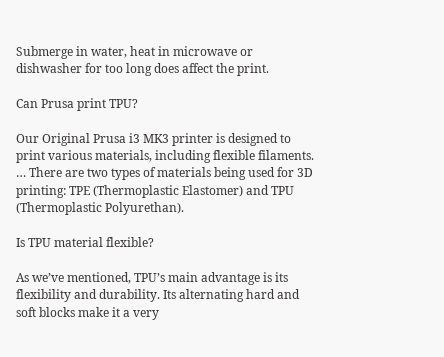Submerge in water, heat in microwave or dishwasher for too long does affect the print.

Can Prusa print TPU?

Our Original Prusa i3 MK3 printer is designed to print various materials, including flexible filaments. … There are two types of materials being used for 3D printing: TPE (Thermoplastic Elastomer) and TPU (Thermoplastic Polyurethan).

Is TPU material flexible?

As we’ve mentioned, TPU’s main advantage is its flexibility and durability. Its alternating hard and soft blocks make it a very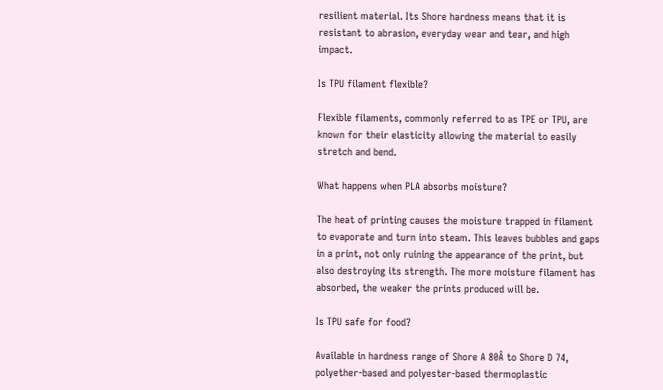resilient material. Its Shore hardness means that it is resistant to abrasion, everyday wear and tear, and high impact.

Is TPU filament flexible?

Flexible filaments, commonly referred to as TPE or TPU, are known for their elasticity allowing the material to easily stretch and bend.

What happens when PLA absorbs moisture?

The heat of printing causes the moisture trapped in filament to evaporate and turn into steam. This leaves bubbles and gaps in a print, not only ruining the appearance of the print, but also destroying its strength. The more moisture filament has absorbed, the weaker the prints produced will be.

Is TPU safe for food?

Available in hardness range of Shore A 80Â to Shore D 74, polyether-based and polyester-based thermoplastic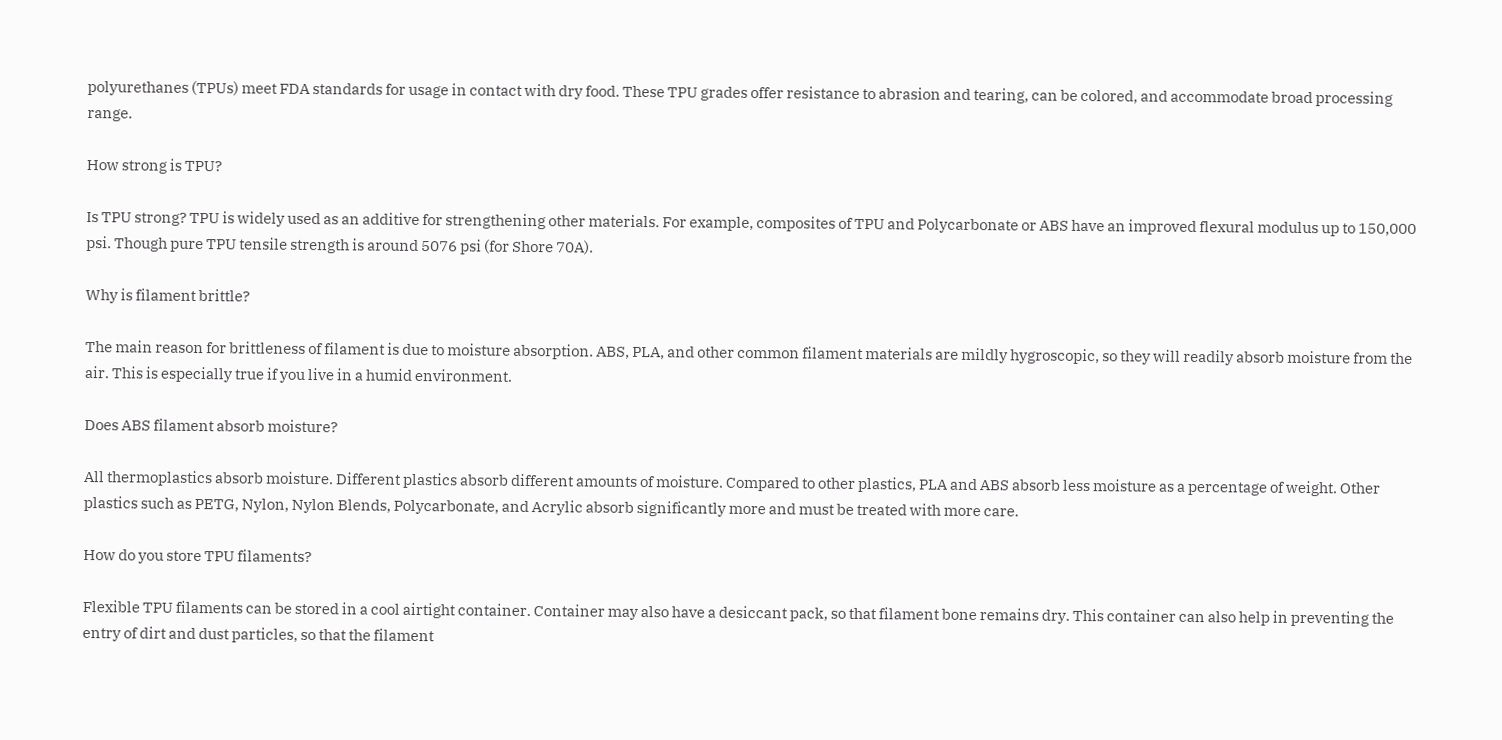polyurethanes (TPUs) meet FDA standards for usage in contact with dry food. These TPU grades offer resistance to abrasion and tearing, can be colored, and accommodate broad processing range.

How strong is TPU?

Is TPU strong? TPU is widely used as an additive for strengthening other materials. For example, composites of TPU and Polycarbonate or ABS have an improved flexural modulus up to 150,000 psi. Though pure TPU tensile strength is around 5076 psi (for Shore 70A).

Why is filament brittle?

The main reason for brittleness of filament is due to moisture absorption. ABS, PLA, and other common filament materials are mildly hygroscopic, so they will readily absorb moisture from the air. This is especially true if you live in a humid environment.

Does ABS filament absorb moisture?

All thermoplastics absorb moisture. Different plastics absorb different amounts of moisture. Compared to other plastics, PLA and ABS absorb less moisture as a percentage of weight. Other plastics such as PETG, Nylon, Nylon Blends, Polycarbonate, and Acrylic absorb significantly more and must be treated with more care.

How do you store TPU filaments?

Flexible TPU filaments can be stored in a cool airtight container. Container may also have a desiccant pack, so that filament bone remains dry. This container can also help in preventing the entry of dirt and dust particles, so that the filament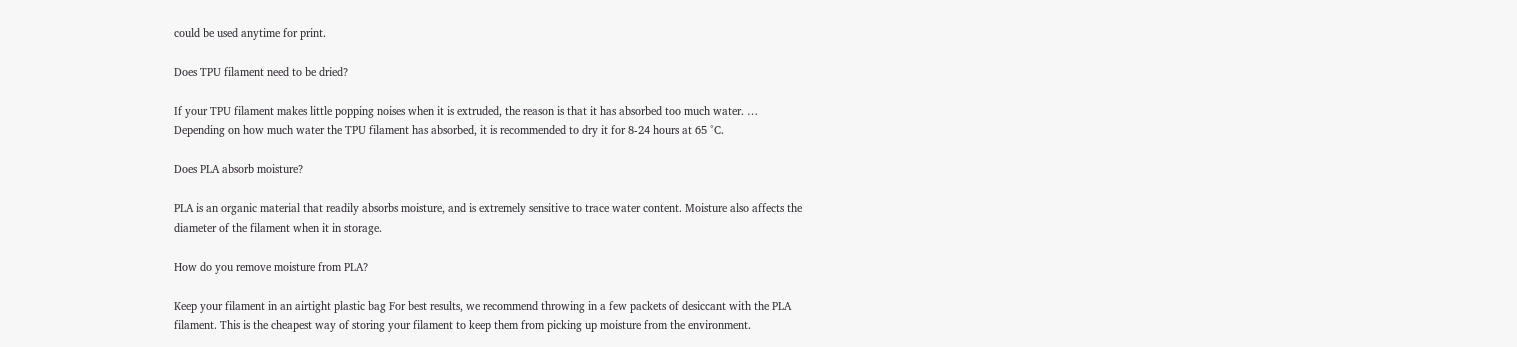could be used anytime for print.

Does TPU filament need to be dried?

If your TPU filament makes little popping noises when it is extruded, the reason is that it has absorbed too much water. … Depending on how much water the TPU filament has absorbed, it is recommended to dry it for 8-24 hours at 65 °C.

Does PLA absorb moisture?

PLA is an organic material that readily absorbs moisture, and is extremely sensitive to trace water content. Moisture also affects the diameter of the filament when it in storage.

How do you remove moisture from PLA?

Keep your filament in an airtight plastic bag For best results, we recommend throwing in a few packets of desiccant with the PLA filament. This is the cheapest way of storing your filament to keep them from picking up moisture from the environment.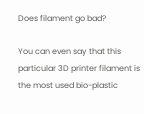Does filament go bad?

You can even say that this particular 3D printer filament is the most used bio-plastic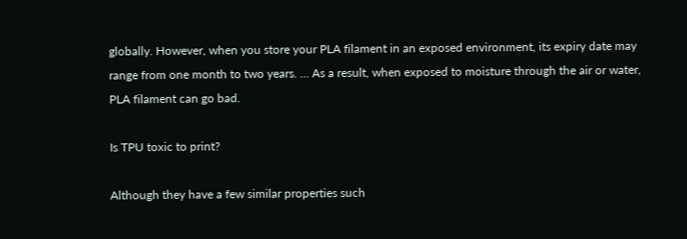globally. However, when you store your PLA filament in an exposed environment, its expiry date may range from one month to two years. … As a result, when exposed to moisture through the air or water, PLA filament can go bad.

Is TPU toxic to print?

Although they have a few similar properties such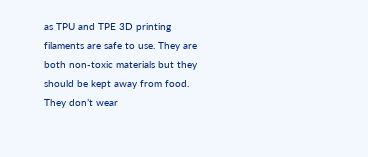as TPU and TPE 3D printing filaments are safe to use. They are both non-toxic materials but they should be kept away from food. They don’t wear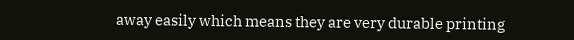away easily which means they are very durable printing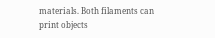materials. Both filaments can print objects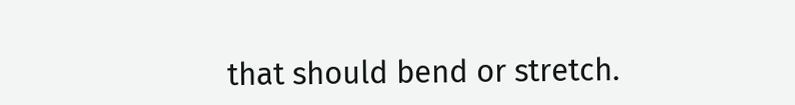that should bend or stretch.